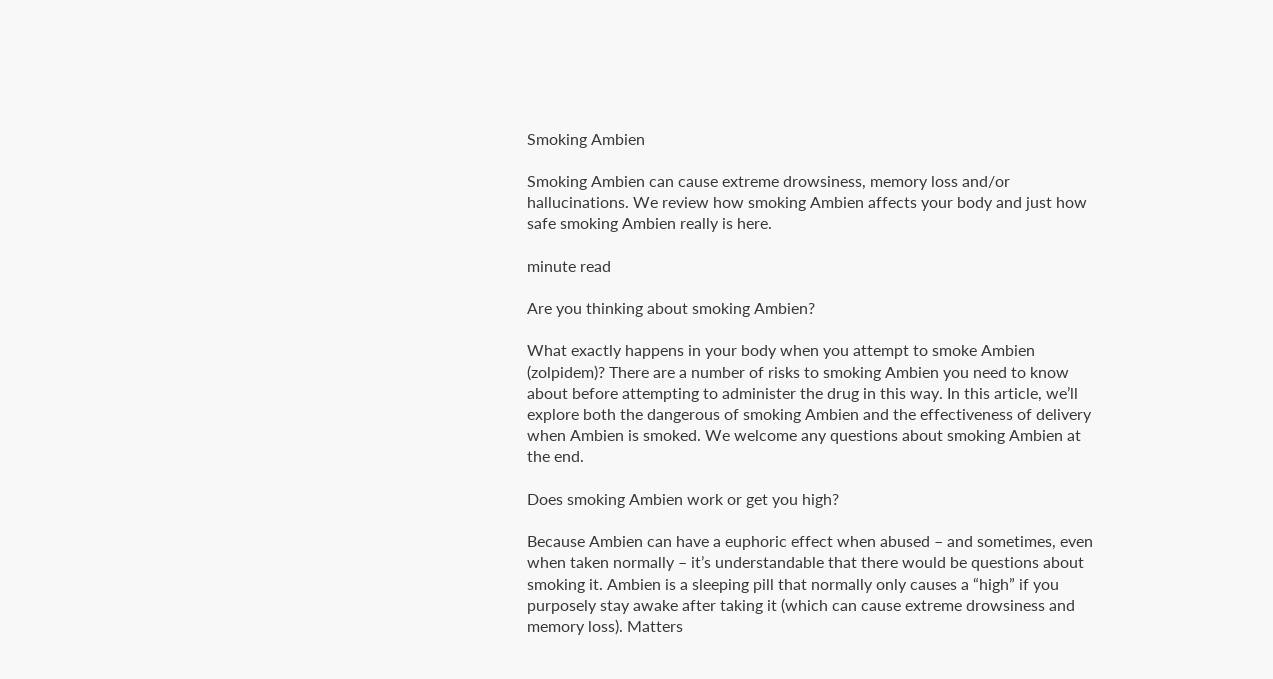Smoking Ambien

Smoking Ambien can cause extreme drowsiness, memory loss and/or hallucinations. We review how smoking Ambien affects your body and just how safe smoking Ambien really is here.

minute read

Are you thinking about smoking Ambien?

What exactly happens in your body when you attempt to smoke Ambien (zolpidem)? There are a number of risks to smoking Ambien you need to know about before attempting to administer the drug in this way. In this article, we’ll explore both the dangerous of smoking Ambien and the effectiveness of delivery when Ambien is smoked. We welcome any questions about smoking Ambien at the end.

Does smoking Ambien work or get you high?

Because Ambien can have a euphoric effect when abused – and sometimes, even when taken normally – it’s understandable that there would be questions about smoking it. Ambien is a sleeping pill that normally only causes a “high” if you purposely stay awake after taking it (which can cause extreme drowsiness and memory loss). Matters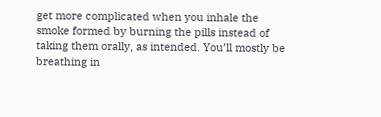get more complicated when you inhale the smoke formed by burning the pills instead of taking them orally, as intended. You’ll mostly be breathing in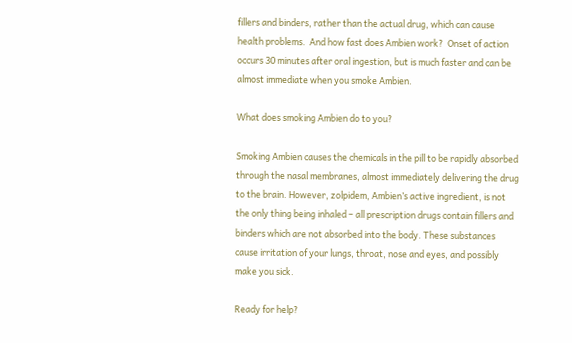fillers and binders, rather than the actual drug, which can cause health problems.  And how fast does Ambien work?  Onset of action occurs 30 minutes after oral ingestion, but is much faster and can be almost immediate when you smoke Ambien.

What does smoking Ambien do to you?

Smoking Ambien causes the chemicals in the pill to be rapidly absorbed through the nasal membranes, almost immediately delivering the drug to the brain. However, zolpidem, Ambien’s active ingredient, is not the only thing being inhaled – all prescription drugs contain fillers and binders which are not absorbed into the body. These substances cause irritation of your lungs, throat, nose and eyes, and possibly make you sick.

Ready for help?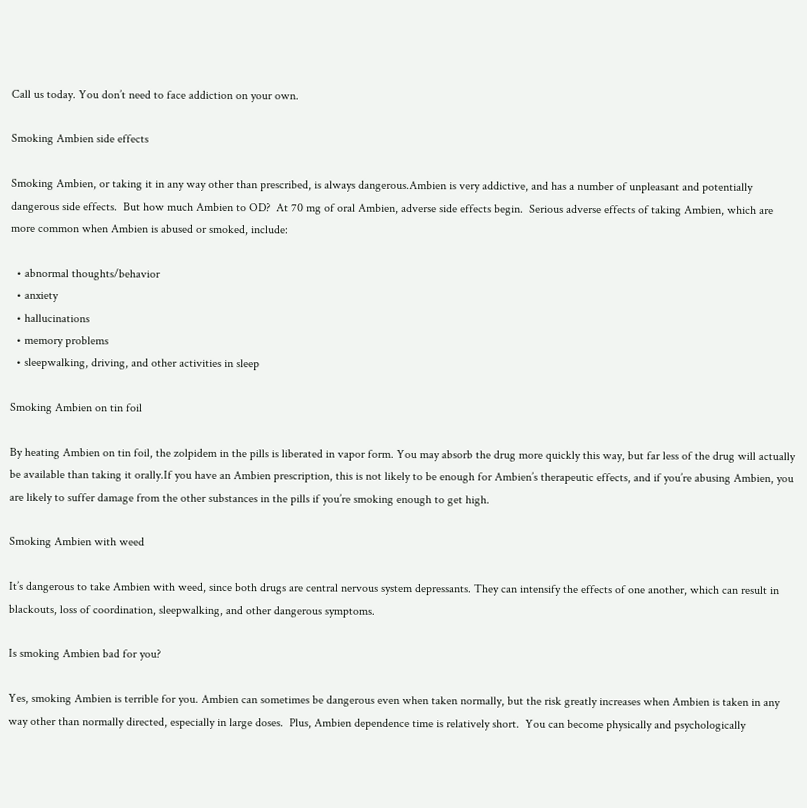Call us today. You don’t need to face addiction on your own.

Smoking Ambien side effects

Smoking Ambien, or taking it in any way other than prescribed, is always dangerous.Ambien is very addictive, and has a number of unpleasant and potentially dangerous side effects.  But how much Ambien to OD?  At 70 mg of oral Ambien, adverse side effects begin.  Serious adverse effects of taking Ambien, which are more common when Ambien is abused or smoked, include:

  • abnormal thoughts/behavior
  • anxiety
  • hallucinations
  • memory problems
  • sleepwalking, driving, and other activities in sleep

Smoking Ambien on tin foil

By heating Ambien on tin foil, the zolpidem in the pills is liberated in vapor form. You may absorb the drug more quickly this way, but far less of the drug will actually be available than taking it orally.If you have an Ambien prescription, this is not likely to be enough for Ambien’s therapeutic effects, and if you’re abusing Ambien, you are likely to suffer damage from the other substances in the pills if you’re smoking enough to get high.

Smoking Ambien with weed

It’s dangerous to take Ambien with weed, since both drugs are central nervous system depressants. They can intensify the effects of one another, which can result in blackouts, loss of coordination, sleepwalking, and other dangerous symptoms.

Is smoking Ambien bad for you?

Yes, smoking Ambien is terrible for you. Ambien can sometimes be dangerous even when taken normally, but the risk greatly increases when Ambien is taken in any way other than normally directed, especially in large doses.  Plus, Ambien dependence time is relatively short.  You can become physically and psychologically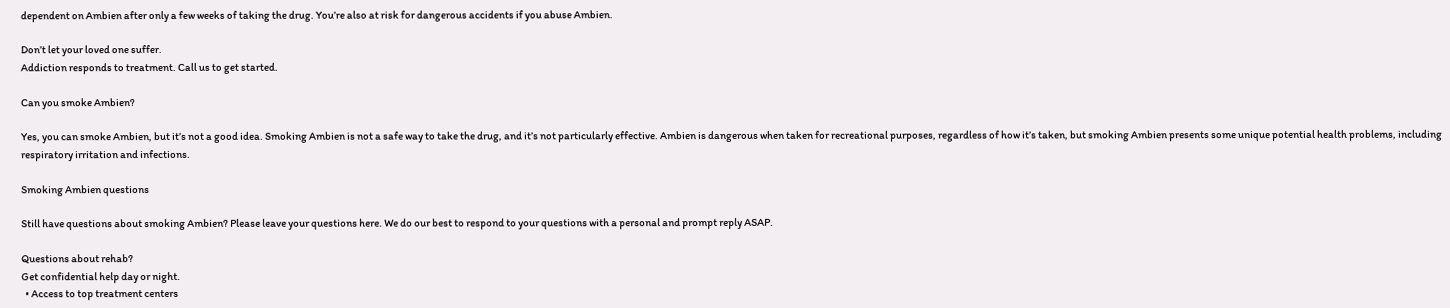dependent on Ambien after only a few weeks of taking the drug. You’re also at risk for dangerous accidents if you abuse Ambien.

Don’t let your loved one suffer.
Addiction responds to treatment. Call us to get started.

Can you smoke Ambien?

Yes, you can smoke Ambien, but it’s not a good idea. Smoking Ambien is not a safe way to take the drug, and it’s not particularly effective. Ambien is dangerous when taken for recreational purposes, regardless of how it’s taken, but smoking Ambien presents some unique potential health problems, including respiratory irritation and infections.

Smoking Ambien questions

Still have questions about smoking Ambien? Please leave your questions here. We do our best to respond to your questions with a personal and prompt reply ASAP.

Questions about rehab?
Get confidential help day or night.
  • Access to top treatment centers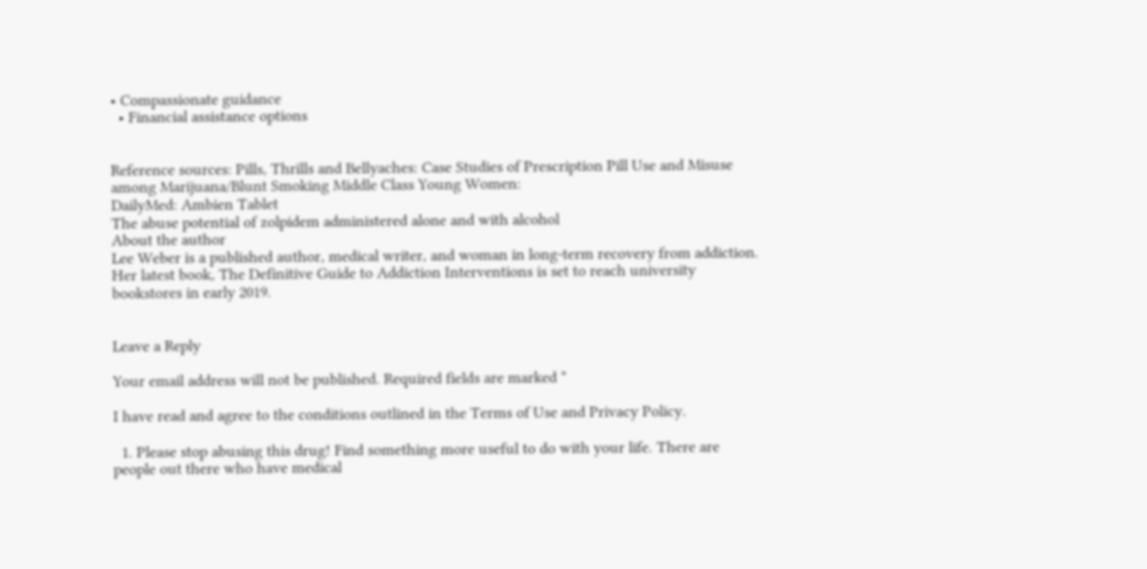• Compassionate guidance
  • Financial assistance options


Reference sources: Pills, Thrills and Bellyaches: Case Studies of Prescription Pill Use and Misuse among Marijuana/Blunt Smoking Middle Class Young Women:
DailyMed: Ambien Tablet
The abuse potential of zolpidem administered alone and with alcohol
About the author
Lee Weber is a published author, medical writer, and woman in long-term recovery from addiction. Her latest book, The Definitive Guide to Addiction Interventions is set to reach university bookstores in early 2019.


Leave a Reply

Your email address will not be published. Required fields are marked *

I have read and agree to the conditions outlined in the Terms of Use and Privacy Policy.

  1. Please stop abusing this drug! Find something more useful to do with your life. There are people out there who have medical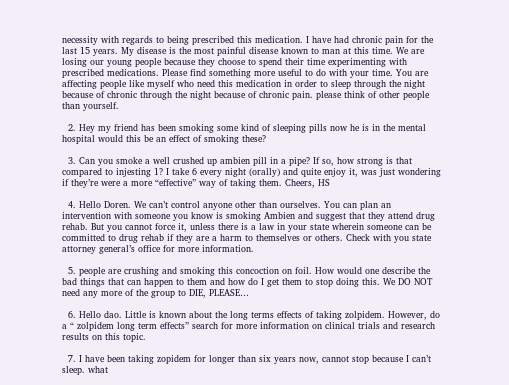necessity with regards to being prescribed this medication. I have had chronic pain for the last 15 years. My disease is the most painful disease known to man at this time. We are losing our young people because they choose to spend their time experimenting with prescribed medications. Please find something more useful to do with your time. You are affecting people like myself who need this medication in order to sleep through the night because of chronic through the night because of chronic pain. please think of other people than yourself.

  2. Hey my friend has been smoking some kind of sleeping pills now he is in the mental hospital would this be an effect of smoking these?

  3. Can you smoke a well crushed up ambien pill in a pipe? If so, how strong is that compared to injesting 1? I take 6 every night (orally) and quite enjoy it, was just wondering if they’re were a more “effective” way of taking them. Cheers, HS

  4. Hello Doren. We can’t control anyone other than ourselves. You can plan an intervention with someone you know is smoking Ambien and suggest that they attend drug rehab. But you cannot force it, unless there is a law in your state wherein someone can be committed to drug rehab if they are a harm to themselves or others. Check with you state attorney general’s office for more information.

  5. people are crushing and smoking this concoction on foil. How would one describe the bad things that can happen to them and how do I get them to stop doing this. We DO NOT need any more of the group to DIE, PLEASE…

  6. Hello dao. Little is known about the long terms effects of taking zolpidem. However, do a “ zolpidem long term effects” search for more information on clinical trials and research results on this topic.

  7. I have been taking zopidem for longer than six years now, cannot stop because I can’t sleep. what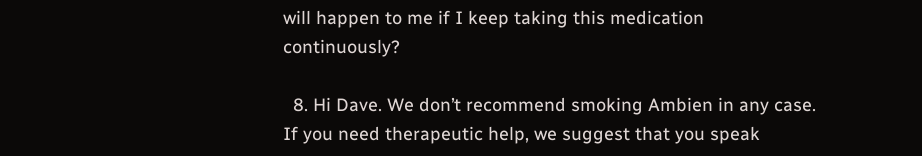will happen to me if I keep taking this medication continuously?

  8. Hi Dave. We don’t recommend smoking Ambien in any case. If you need therapeutic help, we suggest that you speak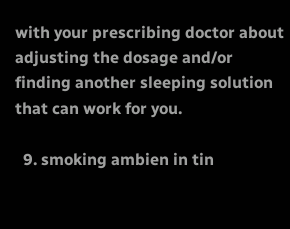with your prescribing doctor about adjusting the dosage and/or finding another sleeping solution that can work for you.

  9. smoking ambien in tin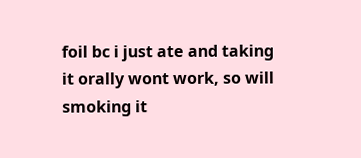foil bc i just ate and taking it orally wont work, so will smoking it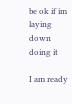be ok if im laying down doing it

I am ready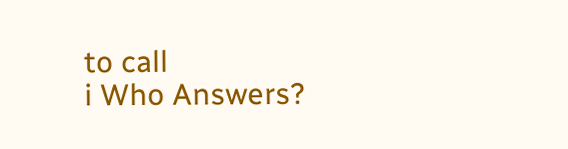to call
i Who Answers?